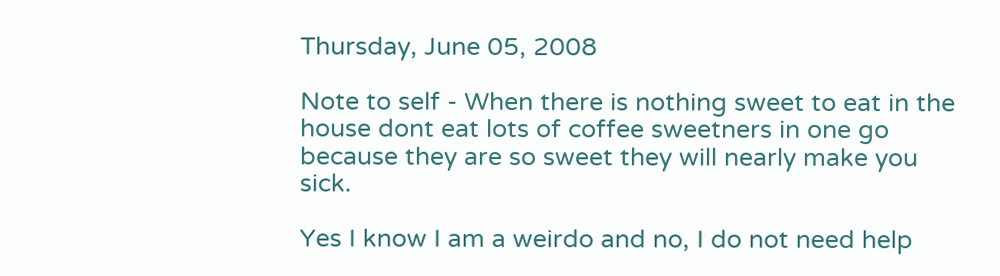Thursday, June 05, 2008

Note to self - When there is nothing sweet to eat in the house dont eat lots of coffee sweetners in one go because they are so sweet they will nearly make you sick.

Yes I know I am a weirdo and no, I do not need help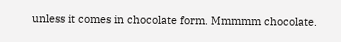unless it comes in chocolate form. Mmmmm chocolate.